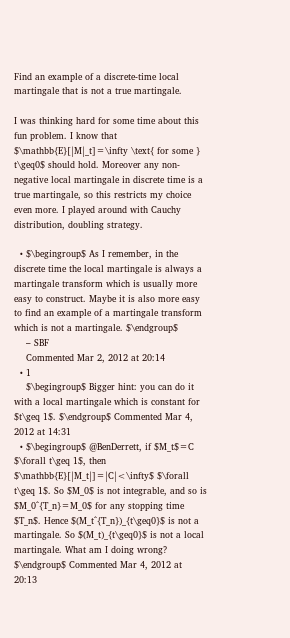Find an example of a discrete-time local martingale that is not a true martingale.

I was thinking hard for some time about this fun problem. I know that $\mathbb{E}[|M|_t]=\infty \text{ for some } t\geq0$ should hold. Moreover any non-negative local martingale in discrete time is a true martingale, so this restricts my choice even more. I played around with Cauchy distribution, doubling strategy.

  • $\begingroup$ As I remember, in the discrete time the local martingale is always a martingale transform which is usually more easy to construct. Maybe it is also more easy to find an example of a martingale transform which is not a martingale. $\endgroup$
    – SBF
    Commented Mar 2, 2012 at 20:14
  • 1
    $\begingroup$ Bigger hint: you can do it with a local martingale which is constant for $t\geq 1$. $\endgroup$ Commented Mar 4, 2012 at 14:31
  • $\begingroup$ @BenDerrett, if $M_t$=C $\forall t\geq 1$, then $\mathbb{E}[|M_t|]=|C|<\infty$ $\forall t\geq 1$. So $M_0$ is not integrable, and so is $M_0^{T_n}=M_0$ for any stopping time $T_n$. Hence $(M_t^{T_n})_{t\geq0}$ is not a martingale. So $(M_t)_{t\geq0}$ is not a local martingale. What am I doing wrong? $\endgroup$ Commented Mar 4, 2012 at 20:13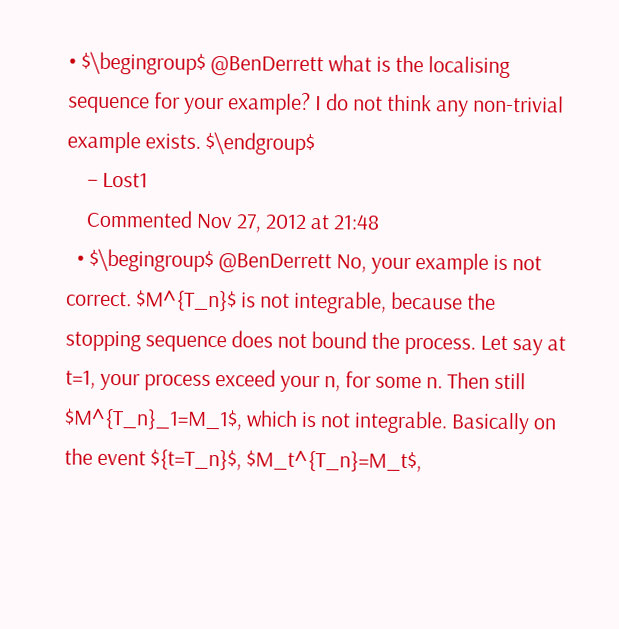• $\begingroup$ @BenDerrett what is the localising sequence for your example? I do not think any non-trivial example exists. $\endgroup$
    – Lost1
    Commented Nov 27, 2012 at 21:48
  • $\begingroup$ @BenDerrett No, your example is not correct. $M^{T_n}$ is not integrable, because the stopping sequence does not bound the process. Let say at t=1, your process exceed your n, for some n. Then still $M^{T_n}_1=M_1$, which is not integrable. Basically on the event ${t=T_n}$, $M_t^{T_n}=M_t$,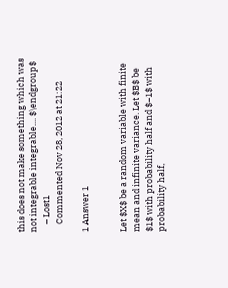this does not make something which was not integrable integrable.... $\endgroup$
    – Lost1
    Commented Nov 28, 2012 at 21:22

1 Answer 1


Let $X$ be a random variable with finite mean and infinite variance. Let $B$ be $1$ with probability half and $−1$ with probability half,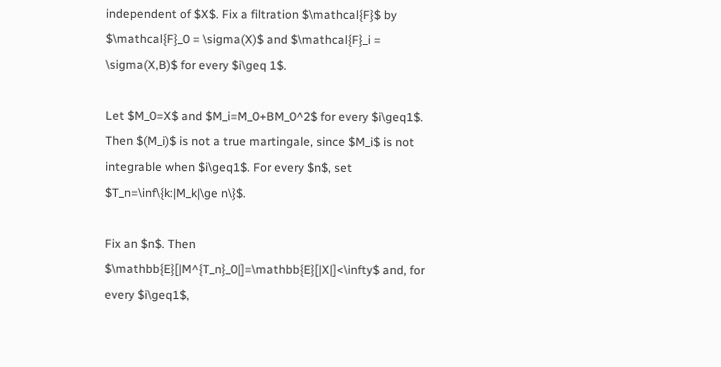independent of $X$. Fix a filtration $\mathcal{F}$ by $\mathcal{F}_0 = \sigma(X)$ and $\mathcal{F}_i = \sigma(X,B)$ for every $i\geq 1$.

Let $M_0=X$ and $M_i=M_0+BM_0^2$ for every $i\geq1$. Then $(M_i)$ is not a true martingale, since $M_i$ is not integrable when $i\geq1$. For every $n$, set $T_n=\inf\{k:|M_k|\ge n\}$.

Fix an $n$. Then $\mathbb{E}[|M^{T_n}_0|]=\mathbb{E}[|X|]<\infty$ and, for every $i\geq1$,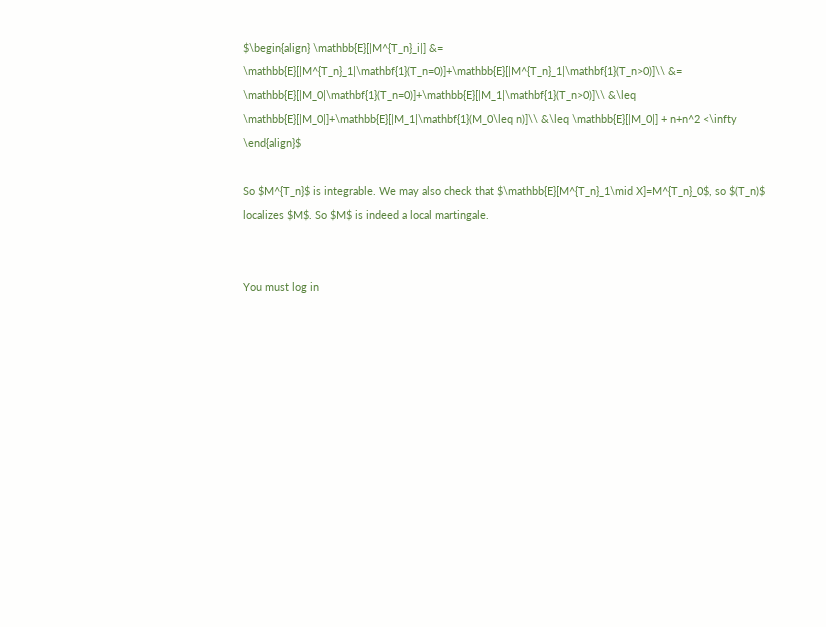$\begin{align} \mathbb{E}[|M^{T_n}_i|] &= \mathbb{E}[|M^{T_n}_1|\mathbf{1}(T_n=0)]+\mathbb{E}[|M^{T_n}_1|\mathbf{1}(T_n>0)]\\ &= \mathbb{E}[|M_0|\mathbf{1}(T_n=0)]+\mathbb{E}[|M_1|\mathbf{1}(T_n>0)]\\ &\leq \mathbb{E}[|M_0|]+\mathbb{E}[|M_1|\mathbf{1}(M_0\leq n)]\\ &\leq \mathbb{E}[|M_0|] + n+n^2 <\infty \end{align}$

So $M^{T_n}$ is integrable. We may also check that $\mathbb{E}[M^{T_n}_1\mid X]=M^{T_n}_0$, so $(T_n)$ localizes $M$. So $M$ is indeed a local martingale.


You must log in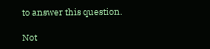to answer this question.

Not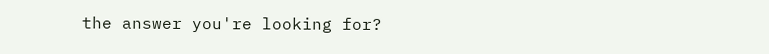the answer you're looking for?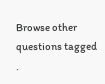Browse other questions tagged .